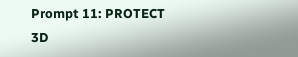Prompt 11: PROTECT
3D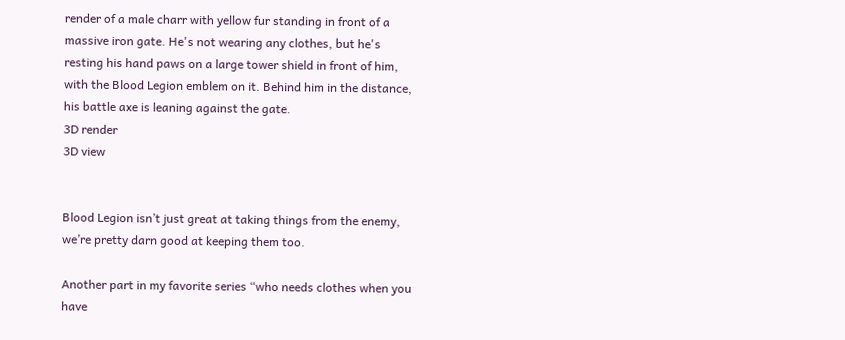render of a male charr with yellow fur standing in front of a massive iron gate. He's not wearing any clothes, but he's resting his hand paws on a large tower shield in front of him, with the Blood Legion emblem on it. Behind him in the distance, his battle axe is leaning against the gate.
3D render
3D view


Blood Legion isn’t just great at taking things from the enemy, we’re pretty darn good at keeping them too.

Another part in my favorite series “who needs clothes when you have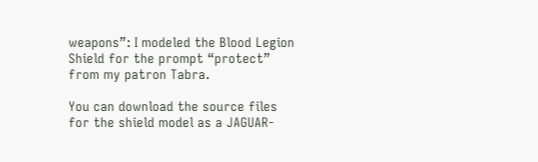weapons”: I modeled the Blood Legion Shield for the prompt “protect” from my patron Tabra.

You can download the source files for the shield model as a JAGUAR-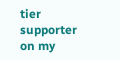tier supporter on my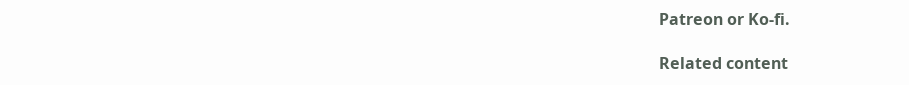Patreon or Ko-fi.

Related content